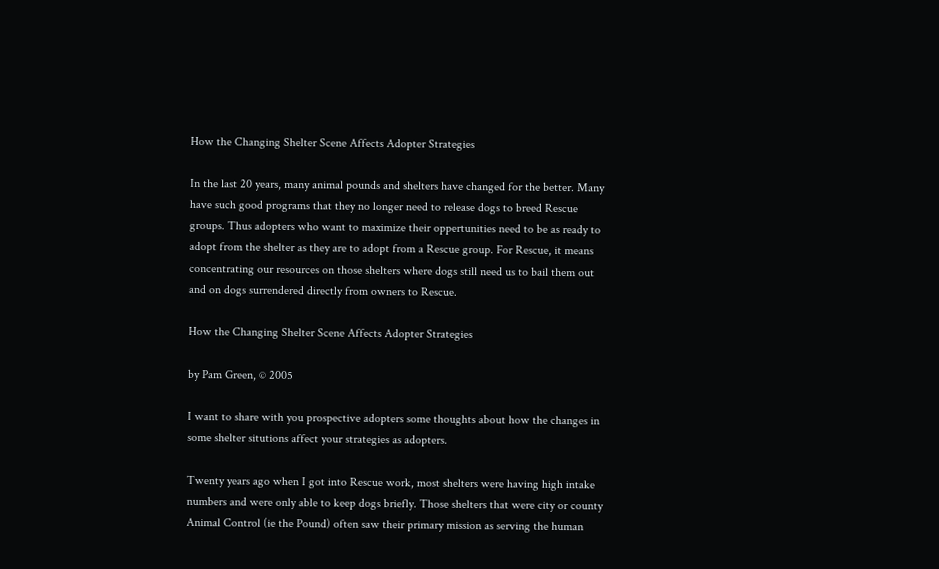How the Changing Shelter Scene Affects Adopter Strategies

In the last 20 years, many animal pounds and shelters have changed for the better. Many have such good programs that they no longer need to release dogs to breed Rescue groups. Thus adopters who want to maximize their oppertunities need to be as ready to adopt from the shelter as they are to adopt from a Rescue group. For Rescue, it means concentrating our resources on those shelters where dogs still need us to bail them out and on dogs surrendered directly from owners to Rescue.

How the Changing Shelter Scene Affects Adopter Strategies

by Pam Green, © 2005

I want to share with you prospective adopters some thoughts about how the changes in some shelter situtions affect your strategies as adopters.

Twenty years ago when I got into Rescue work, most shelters were having high intake numbers and were only able to keep dogs briefly. Those shelters that were city or county Animal Control (ie the Pound) often saw their primary mission as serving the human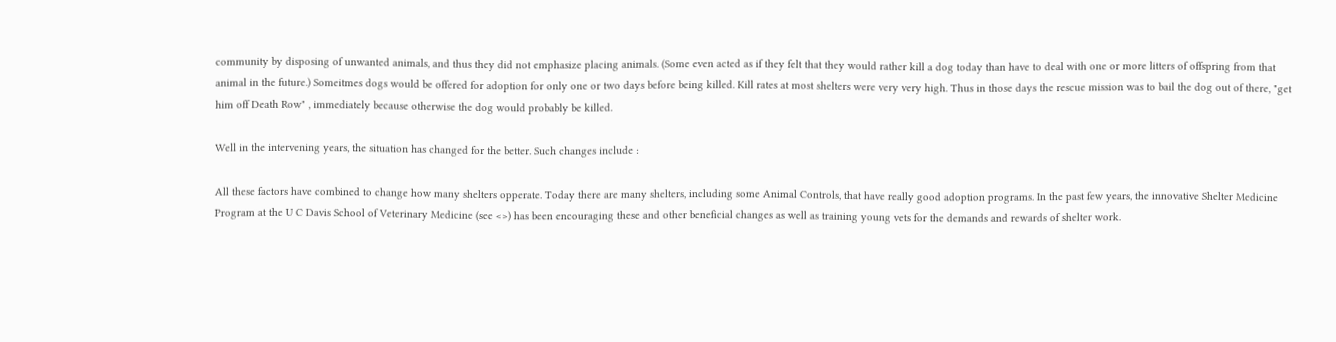community by disposing of unwanted animals, and thus they did not emphasize placing animals. (Some even acted as if they felt that they would rather kill a dog today than have to deal with one or more litters of offspring from that animal in the future.) Someitmes dogs would be offered for adoption for only one or two days before being killed. Kill rates at most shelters were very very high. Thus in those days the rescue mission was to bail the dog out of there, "get him off Death Row" , immediately because otherwise the dog would probably be killed.

Well in the intervening years, the situation has changed for the better. Such changes include :

All these factors have combined to change how many shelters opperate. Today there are many shelters, including some Animal Controls, that have really good adoption programs. In the past few years, the innovative Shelter Medicine Program at the U C Davis School of Veterinary Medicine (see <>) has been encouraging these and other beneficial changes as well as training young vets for the demands and rewards of shelter work.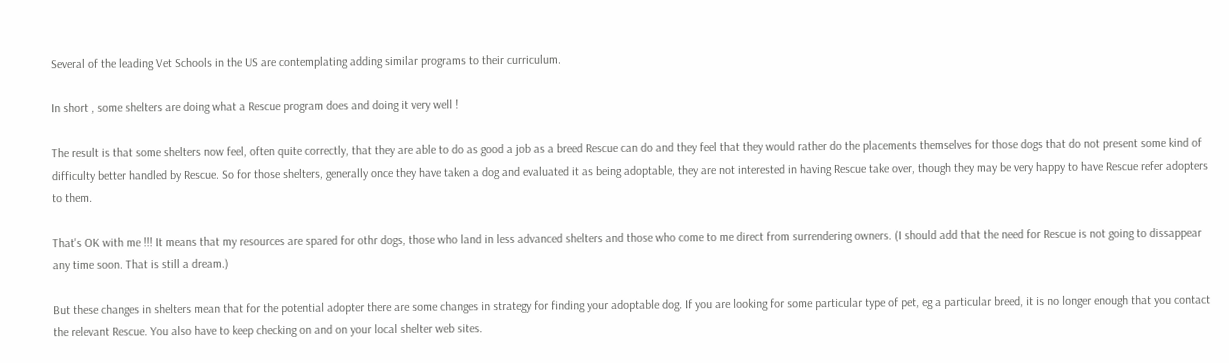Several of the leading Vet Schools in the US are contemplating adding similar programs to their curriculum.

In short , some shelters are doing what a Rescue program does and doing it very well !

The result is that some shelters now feel, often quite correctly, that they are able to do as good a job as a breed Rescue can do and they feel that they would rather do the placements themselves for those dogs that do not present some kind of difficulty better handled by Rescue. So for those shelters, generally once they have taken a dog and evaluated it as being adoptable, they are not interested in having Rescue take over, though they may be very happy to have Rescue refer adopters to them.

That's OK with me !!! It means that my resources are spared for othr dogs, those who land in less advanced shelters and those who come to me direct from surrendering owners. (I should add that the need for Rescue is not going to dissappear any time soon. That is still a dream.)

But these changes in shelters mean that for the potential adopter there are some changes in strategy for finding your adoptable dog. If you are looking for some particular type of pet, eg a particular breed, it is no longer enough that you contact the relevant Rescue. You also have to keep checking on and on your local shelter web sites.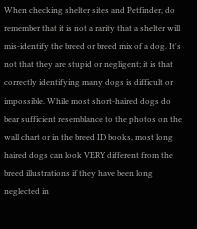When checking shelter sites and Petfinder, do remember that it is not a rarity that a shelter will mis-identify the breed or breed mix of a dog. It's not that they are stupid or negligent; it is that correctly identifying many dogs is difficult or impossible. While most short-haired dogs do bear sufficient resemblance to the photos on the wall chart or in the breed ID books, most long haired dogs can look VERY different from the breed illustrations if they have been long neglected in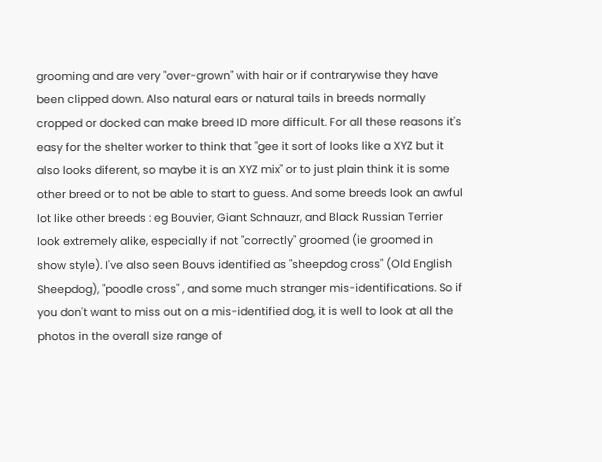grooming and are very "over-grown" with hair or if contrarywise they have been clipped down. Also natural ears or natural tails in breeds normally cropped or docked can make breed ID more difficult. For all these reasons it's easy for the shelter worker to think that "gee it sort of looks like a XYZ but it also looks diferent, so maybe it is an XYZ mix" or to just plain think it is some other breed or to not be able to start to guess. And some breeds look an awful lot like other breeds : eg Bouvier, Giant Schnauzr, and Black Russian Terrier look extremely alike, especially if not "correctly" groomed (ie groomed in show style). I've also seen Bouvs identified as "sheepdog cross" (Old English Sheepdog), "poodle cross" , and some much stranger mis-identifications. So if you don't want to miss out on a mis-identified dog, it is well to look at all the photos in the overall size range of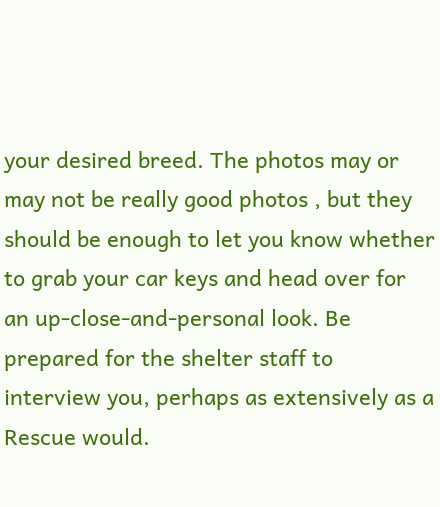your desired breed. The photos may or may not be really good photos , but they should be enough to let you know whether to grab your car keys and head over for an up-close-and-personal look. Be prepared for the shelter staff to interview you, perhaps as extensively as a Rescue would.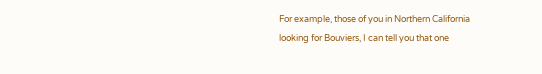For example, those of you in Northern California looking for Bouviers, I can tell you that one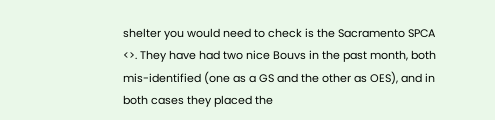shelter you would need to check is the Sacramento SPCA   <>. They have had two nice Bouvs in the past month, both mis-identified (one as a GS and the other as OES), and in both cases they placed the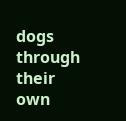dogs through their own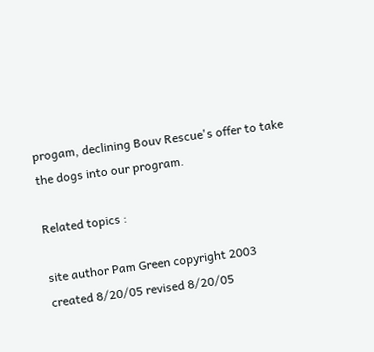progam, declining Bouv Rescue's offer to take the dogs into our program.

Related topics :

site author Pam Green copyright 2003
created 8/20/05 revised 8/20/05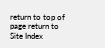return to top of page return to Site Index